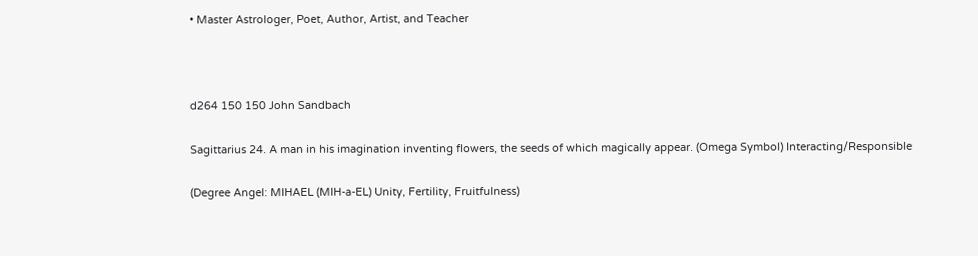• Master Astrologer, Poet, Author, Artist, and Teacher



d264 150 150 John Sandbach

Sagittarius 24. A man in his imagination inventing flowers, the seeds of which magically appear. (Omega Symbol) Interacting/Responsible

(Degree Angel: MIHAEL (MIH-a-EL) Unity, Fertility, Fruitfulness)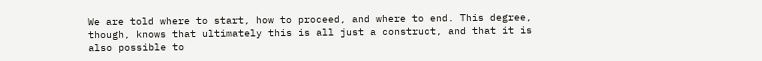We are told where to start, how to proceed, and where to end. This degree, though, knows that ultimately this is all just a construct, and that it is also possible to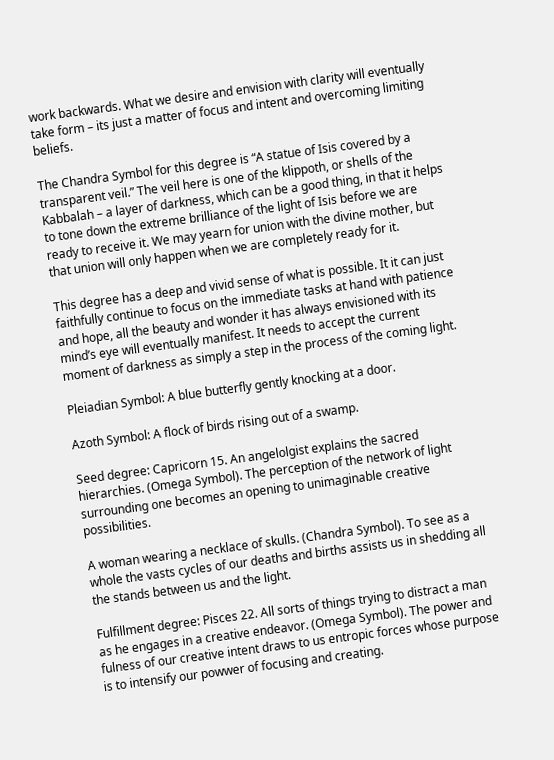work backwards. What we desire and envision with clarity will eventually take form – its just a matter of focus and intent and overcoming limiting beliefs.

The Chandra Symbol for this degree is “A statue of Isis covered by a transparent veil.” The veil here is one of the klippoth, or shells of the Kabbalah – a layer of darkness, which can be a good thing, in that it helps to tone down the extreme brilliance of the light of Isis before we are ready to receive it. We may yearn for union with the divine mother, but that union will only happen when we are completely ready for it.

This degree has a deep and vivid sense of what is possible. It it can just faithfully continue to focus on the immediate tasks at hand with patience and hope, all the beauty and wonder it has always envisioned with its mind’s eye will eventually manifest. It needs to accept the current moment of darkness as simply a step in the process of the coming light.

Pleiadian Symbol: A blue butterfly gently knocking at a door.

Azoth Symbol: A flock of birds rising out of a swamp.

Seed degree: Capricorn 15. An angelolgist explains the sacred hierarchies. (Omega Symbol). The perception of the network of light surrounding one becomes an opening to unimaginable creative possibilities.

A woman wearing a necklace of skulls. (Chandra Symbol). To see as a whole the vasts cycles of our deaths and births assists us in shedding all the stands between us and the light.

Fulfillment degree: Pisces 22. All sorts of things trying to distract a man as he engages in a creative endeavor. (Omega Symbol). The power and fulness of our creative intent draws to us entropic forces whose purpose is to intensify our powwer of focusing and creating.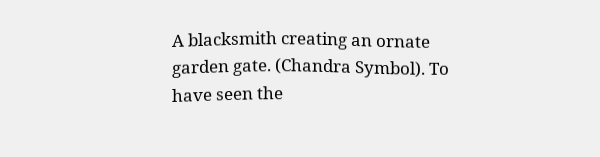A blacksmith creating an ornate garden gate. (Chandra Symbol). To have seen the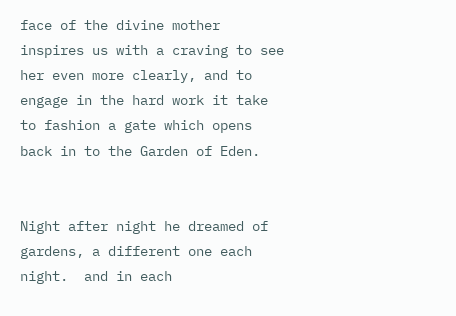face of the divine mother inspires us with a craving to see her even more clearly, and to engage in the hard work it take to fashion a gate which opens back in to the Garden of Eden.


Night after night he dreamed of gardens, a different one each night.  and in each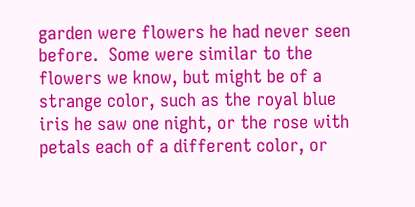garden were flowers he had never seen before.  Some were similar to the flowers we know, but might be of a strange color, such as the royal blue iris he saw one night, or the rose with petals each of a different color, or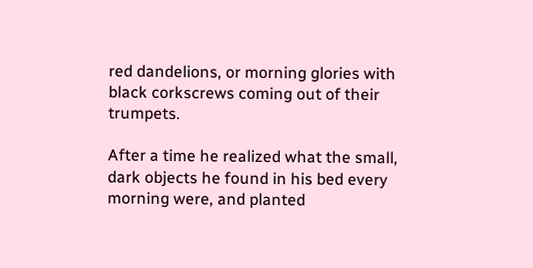red dandelions, or morning glories with black corkscrews coming out of their trumpets.

After a time he realized what the small, dark objects he found in his bed every morning were, and planted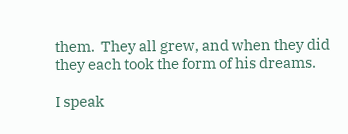them.  They all grew, and when they did they each took the form of his dreams.

I speak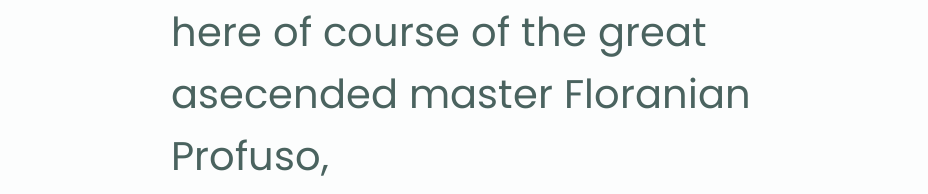here of course of the great asecended master Floranian Profuso,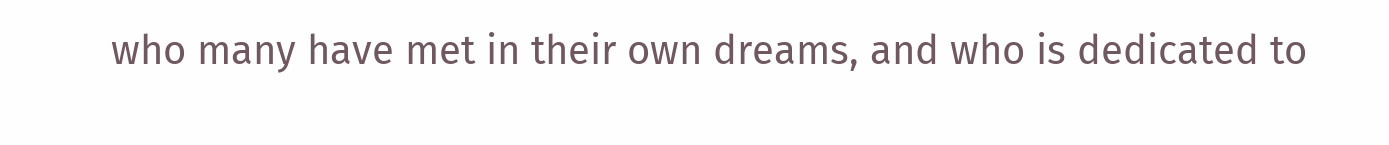who many have met in their own dreams, and who is dedicated to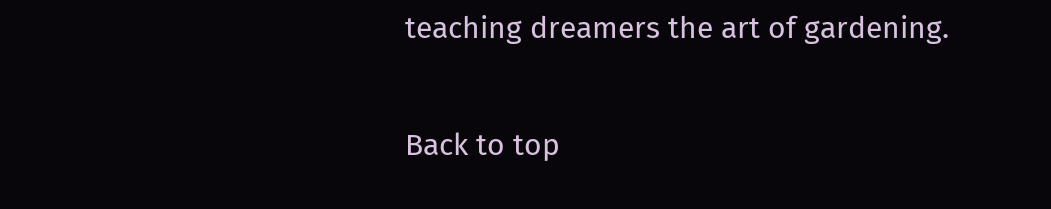teaching dreamers the art of gardening.


Back to top